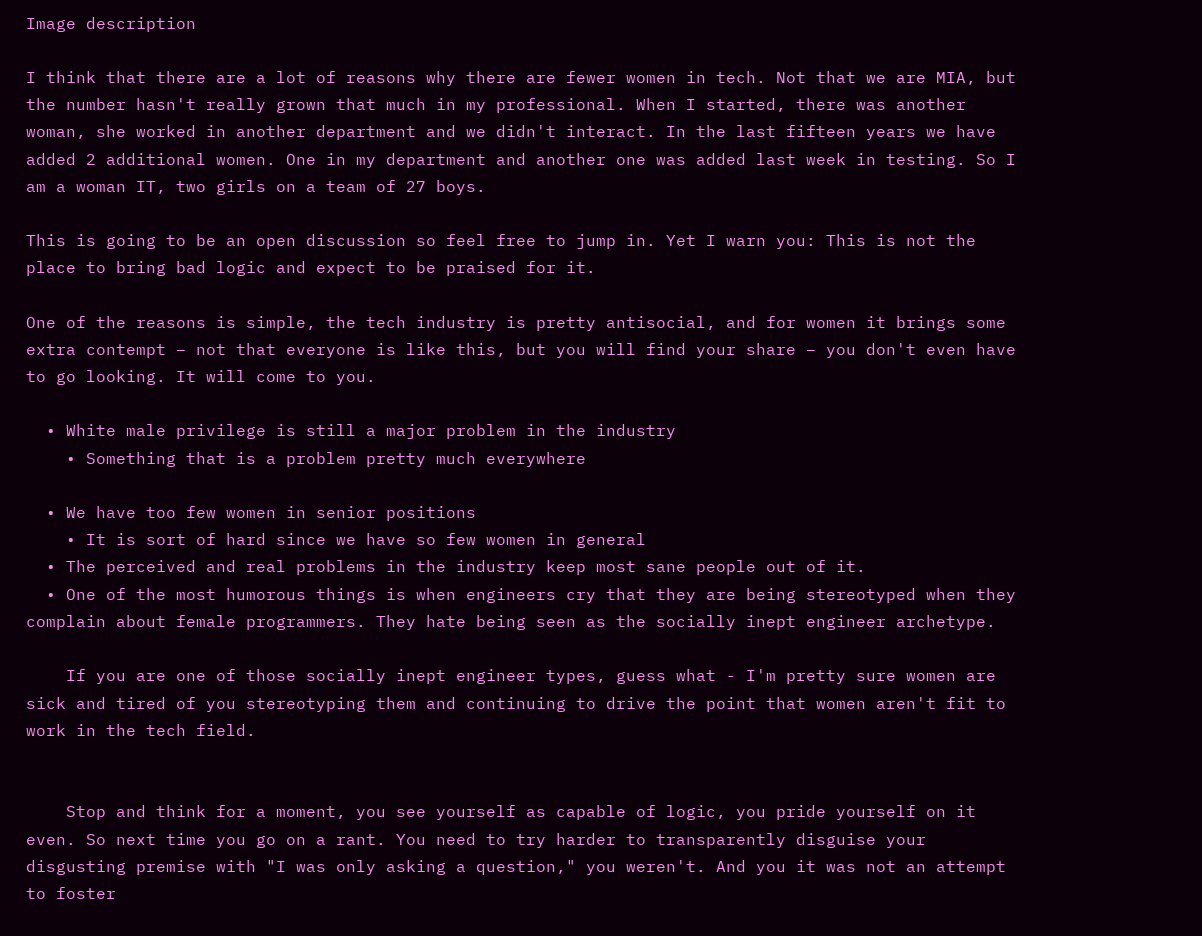Image description

I think that there are a lot of reasons why there are fewer women in tech. Not that we are MIA, but the number hasn't really grown that much in my professional. When I started, there was another woman, she worked in another department and we didn't interact. In the last fifteen years we have added 2 additional women. One in my department and another one was added last week in testing. So I am a woman IT, two girls on a team of 27 boys.

This is going to be an open discussion so feel free to jump in. Yet I warn you: This is not the place to bring bad logic and expect to be praised for it.

One of the reasons is simple, the tech industry is pretty antisocial, and for women it brings some extra contempt – not that everyone is like this, but you will find your share – you don't even have to go looking. It will come to you.

  • White male privilege is still a major problem in the industry
    • Something that is a problem pretty much everywhere

  • We have too few women in senior positions
    • It is sort of hard since we have so few women in general
  • The perceived and real problems in the industry keep most sane people out of it.
  • One of the most humorous things is when engineers cry that they are being stereotyped when they complain about female programmers. They hate being seen as the socially inept engineer archetype.

    If you are one of those socially inept engineer types, guess what - I'm pretty sure women are sick and tired of you stereotyping them and continuing to drive the point that women aren't fit to work in the tech field.


    Stop and think for a moment, you see yourself as capable of logic, you pride yourself on it even. So next time you go on a rant. You need to try harder to transparently disguise your disgusting premise with "I was only asking a question," you weren't. And you it was not an attempt to foster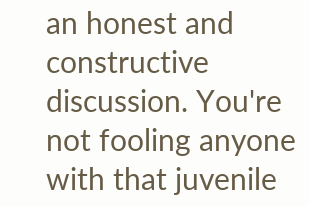an honest and constructive discussion. You're not fooling anyone with that juvenile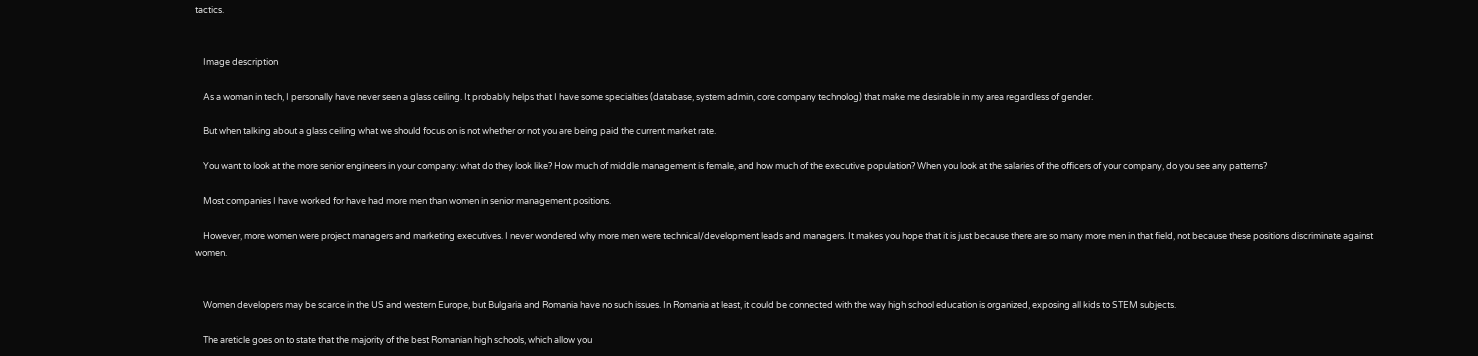tactics.


    Image description

    As a woman in tech, I personally have never seen a glass ceiling. It probably helps that I have some specialties (database, system admin, core company technolog) that make me desirable in my area regardless of gender.

    But when talking about a glass ceiling what we should focus on is not whether or not you are being paid the current market rate.

    You want to look at the more senior engineers in your company: what do they look like? How much of middle management is female, and how much of the executive population? When you look at the salaries of the officers of your company, do you see any patterns?

    Most companies I have worked for have had more men than women in senior management positions.

    However, more women were project managers and marketing executives. I never wondered why more men were technical/development leads and managers. It makes you hope that it is just because there are so many more men in that field, not because these positions discriminate against women.


    Women developers may be scarce in the US and western Europe, but Bulgaria and Romania have no such issues. In Romania at least, it could be connected with the way high school education is organized, exposing all kids to STEM subjects.

    The areticle goes on to state that the majority of the best Romanian high schools, which allow you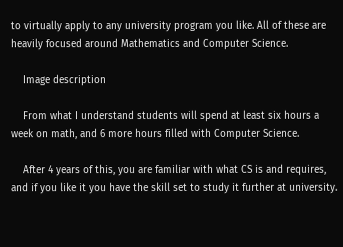to virtually apply to any university program you like. All of these are heavily focused around Mathematics and Computer Science.

    Image description

    From what I understand students will spend at least six hours a week on math, and 6 more hours filled with Computer Science.

    After 4 years of this, you are familiar with what CS is and requires, and if you like it you have the skill set to study it further at university.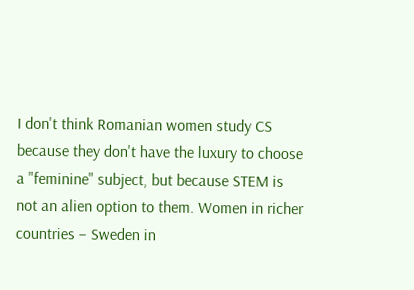I don't think Romanian women study CS because they don't have the luxury to choose a "feminine" subject, but because STEM is not an alien option to them. Women in richer countries – Sweden in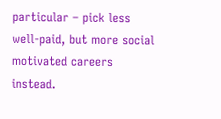particular – pick less well-paid, but more social motivated careers instead.